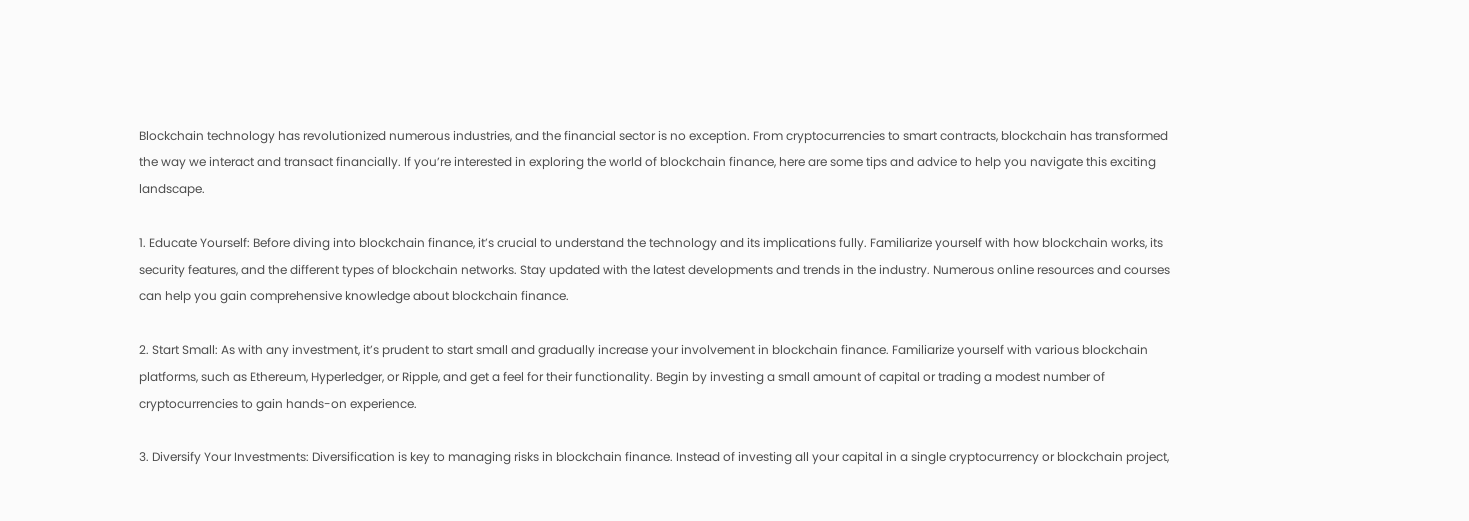Blockchain technology has revolutionized numerous industries, and the financial sector is no exception. From cryptocurrencies to smart contracts, blockchain has transformed the way we interact and transact financially. If you’re interested in exploring the world of blockchain finance, here are some tips and advice to help you navigate this exciting landscape.

1. Educate Yourself: Before diving into blockchain finance, it’s crucial to understand the technology and its implications fully. Familiarize yourself with how blockchain works, its security features, and the different types of blockchain networks. Stay updated with the latest developments and trends in the industry. Numerous online resources and courses can help you gain comprehensive knowledge about blockchain finance.

2. Start Small: As with any investment, it’s prudent to start small and gradually increase your involvement in blockchain finance. Familiarize yourself with various blockchain platforms, such as Ethereum, Hyperledger, or Ripple, and get a feel for their functionality. Begin by investing a small amount of capital or trading a modest number of cryptocurrencies to gain hands-on experience.

3. Diversify Your Investments: Diversification is key to managing risks in blockchain finance. Instead of investing all your capital in a single cryptocurrency or blockchain project,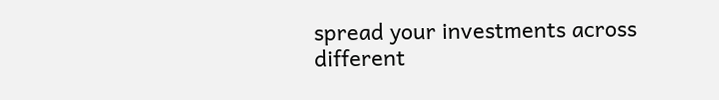spread your investments across different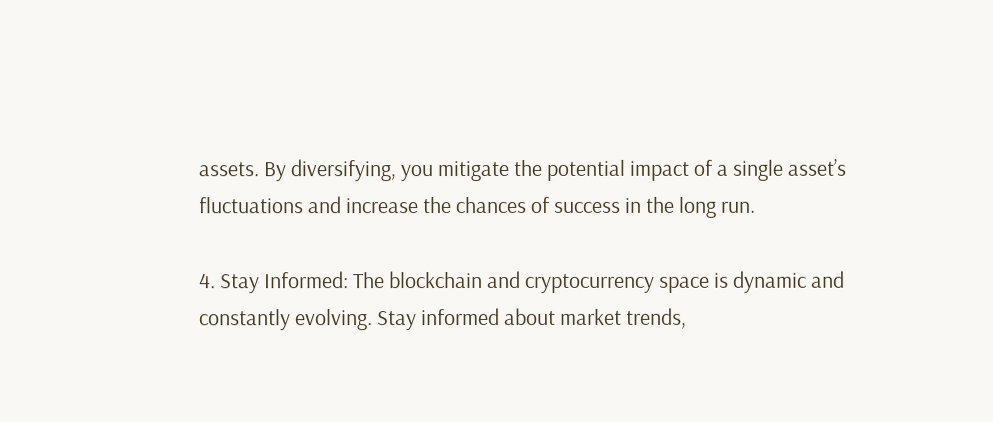assets. By diversifying, you mitigate the potential impact of a single asset’s fluctuations and increase the chances of success in the long run.

4. Stay Informed: The blockchain and cryptocurrency space is dynamic and constantly evolving. Stay informed about market trends,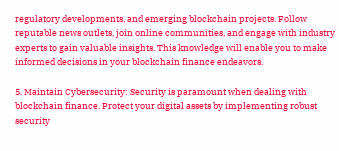regulatory developments, and emerging blockchain projects. Follow reputable news outlets, join online communities, and engage with industry experts to gain valuable insights. This knowledge will enable you to make informed decisions in your blockchain finance endeavors.

5. Maintain Cybersecurity: Security is paramount when dealing with blockchain finance. Protect your digital assets by implementing robust security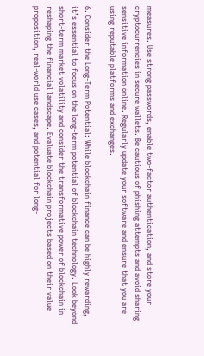measures. Use strong passwords, enable two-factor authentication, and store your cryptocurrencies in secure wallets. Be cautious of phishing attempts and avoid sharing sensitive information online. Regularly update your software and ensure that you are using reputable platforms and exchanges.

6. Consider the Long-Term Potential: While blockchain finance can be highly rewarding, it’s essential to focus on the long-term potential of blockchain technology. Look beyond short-term market volatility and consider the transformative power of blockchain in reshaping the financial landscape. Evaluate blockchain projects based on their value proposition, real-world use cases, and potential for long-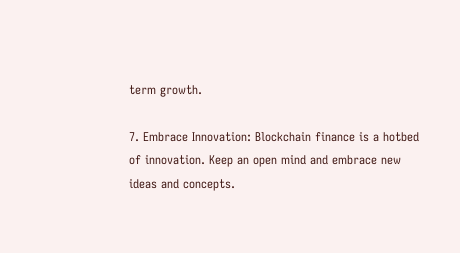term growth.

7. Embrace Innovation: Blockchain finance is a hotbed of innovation. Keep an open mind and embrace new ideas and concepts.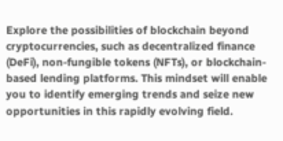Explore the possibilities of blockchain beyond cryptocurrencies, such as decentralized finance (DeFi), non-fungible tokens (NFTs), or blockchain-based lending platforms. This mindset will enable you to identify emerging trends and seize new opportunities in this rapidly evolving field.